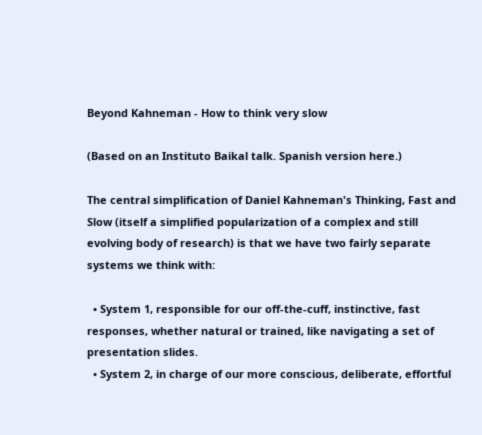Beyond Kahneman - How to think very slow

(Based on an Instituto Baikal talk. Spanish version here.)

The central simplification of Daniel Kahneman's Thinking, Fast and Slow (itself a simplified popularization of a complex and still evolving body of research) is that we have two fairly separate systems we think with:

  • System 1, responsible for our off-the-cuff, instinctive, fast responses, whether natural or trained, like navigating a set of presentation slides.
  • System 2, in charge of our more conscious, deliberate, effortful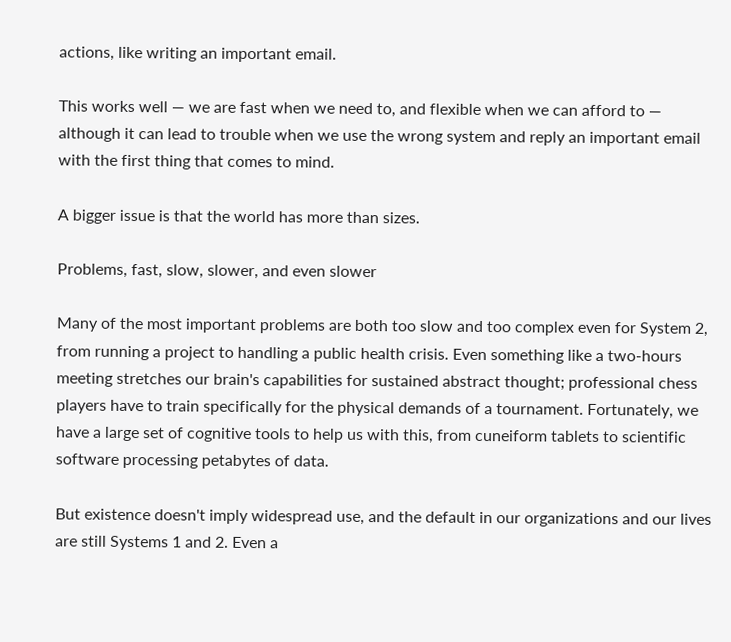actions, like writing an important email.

This works well — we are fast when we need to, and flexible when we can afford to — although it can lead to trouble when we use the wrong system and reply an important email with the first thing that comes to mind.

A bigger issue is that the world has more than sizes.

Problems, fast, slow, slower, and even slower

Many of the most important problems are both too slow and too complex even for System 2, from running a project to handling a public health crisis. Even something like a two-hours meeting stretches our brain's capabilities for sustained abstract thought; professional chess players have to train specifically for the physical demands of a tournament. Fortunately, we have a large set of cognitive tools to help us with this, from cuneiform tablets to scientific software processing petabytes of data.

But existence doesn't imply widespread use, and the default in our organizations and our lives are still Systems 1 and 2. Even a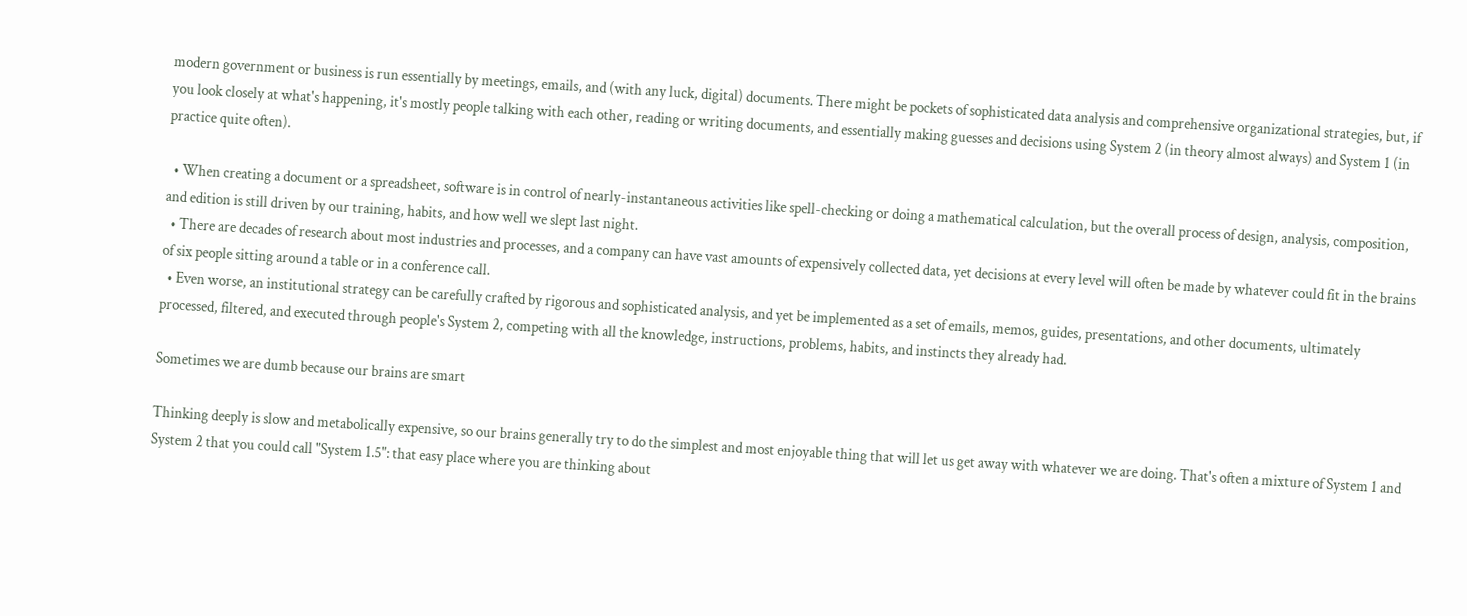modern government or business is run essentially by meetings, emails, and (with any luck, digital) documents. There might be pockets of sophisticated data analysis and comprehensive organizational strategies, but, if you look closely at what's happening, it's mostly people talking with each other, reading or writing documents, and essentially making guesses and decisions using System 2 (in theory almost always) and System 1 (in practice quite often).

  • When creating a document or a spreadsheet, software is in control of nearly-instantaneous activities like spell-checking or doing a mathematical calculation, but the overall process of design, analysis, composition, and edition is still driven by our training, habits, and how well we slept last night.
  • There are decades of research about most industries and processes, and a company can have vast amounts of expensively collected data, yet decisions at every level will often be made by whatever could fit in the brains of six people sitting around a table or in a conference call.
  • Even worse, an institutional strategy can be carefully crafted by rigorous and sophisticated analysis, and yet be implemented as a set of emails, memos, guides, presentations, and other documents, ultimately processed, filtered, and executed through people's System 2, competing with all the knowledge, instructions, problems, habits, and instincts they already had.

Sometimes we are dumb because our brains are smart

Thinking deeply is slow and metabolically expensive, so our brains generally try to do the simplest and most enjoyable thing that will let us get away with whatever we are doing. That's often a mixture of System 1 and System 2 that you could call "System 1.5": that easy place where you are thinking about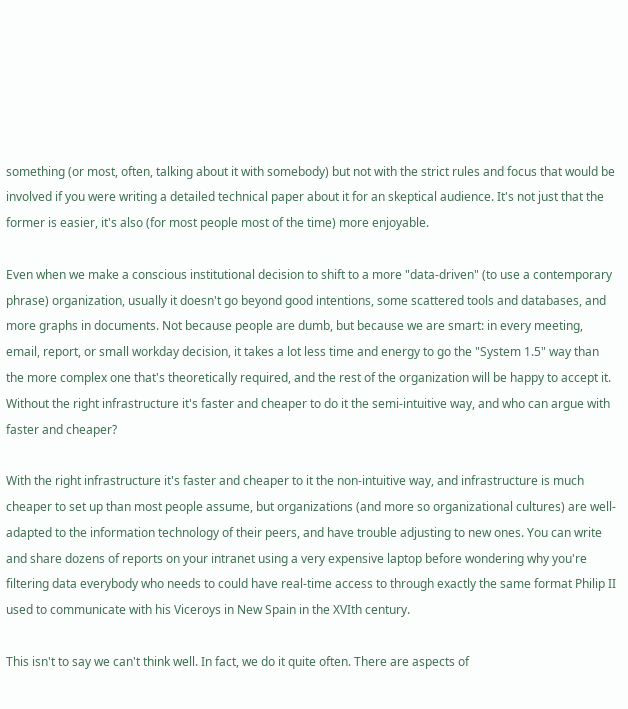something (or most, often, talking about it with somebody) but not with the strict rules and focus that would be involved if you were writing a detailed technical paper about it for an skeptical audience. It's not just that the former is easier, it's also (for most people most of the time) more enjoyable.

Even when we make a conscious institutional decision to shift to a more "data-driven" (to use a contemporary phrase) organization, usually it doesn't go beyond good intentions, some scattered tools and databases, and more graphs in documents. Not because people are dumb, but because we are smart: in every meeting, email, report, or small workday decision, it takes a lot less time and energy to go the "System 1.5" way than the more complex one that's theoretically required, and the rest of the organization will be happy to accept it. Without the right infrastructure it's faster and cheaper to do it the semi-intuitive way, and who can argue with faster and cheaper?

With the right infrastructure it's faster and cheaper to it the non-intuitive way, and infrastructure is much cheaper to set up than most people assume, but organizations (and more so organizational cultures) are well-adapted to the information technology of their peers, and have trouble adjusting to new ones. You can write and share dozens of reports on your intranet using a very expensive laptop before wondering why you're filtering data everybody who needs to could have real-time access to through exactly the same format Philip II used to communicate with his Viceroys in New Spain in the XVIth century.

This isn't to say we can't think well. In fact, we do it quite often. There are aspects of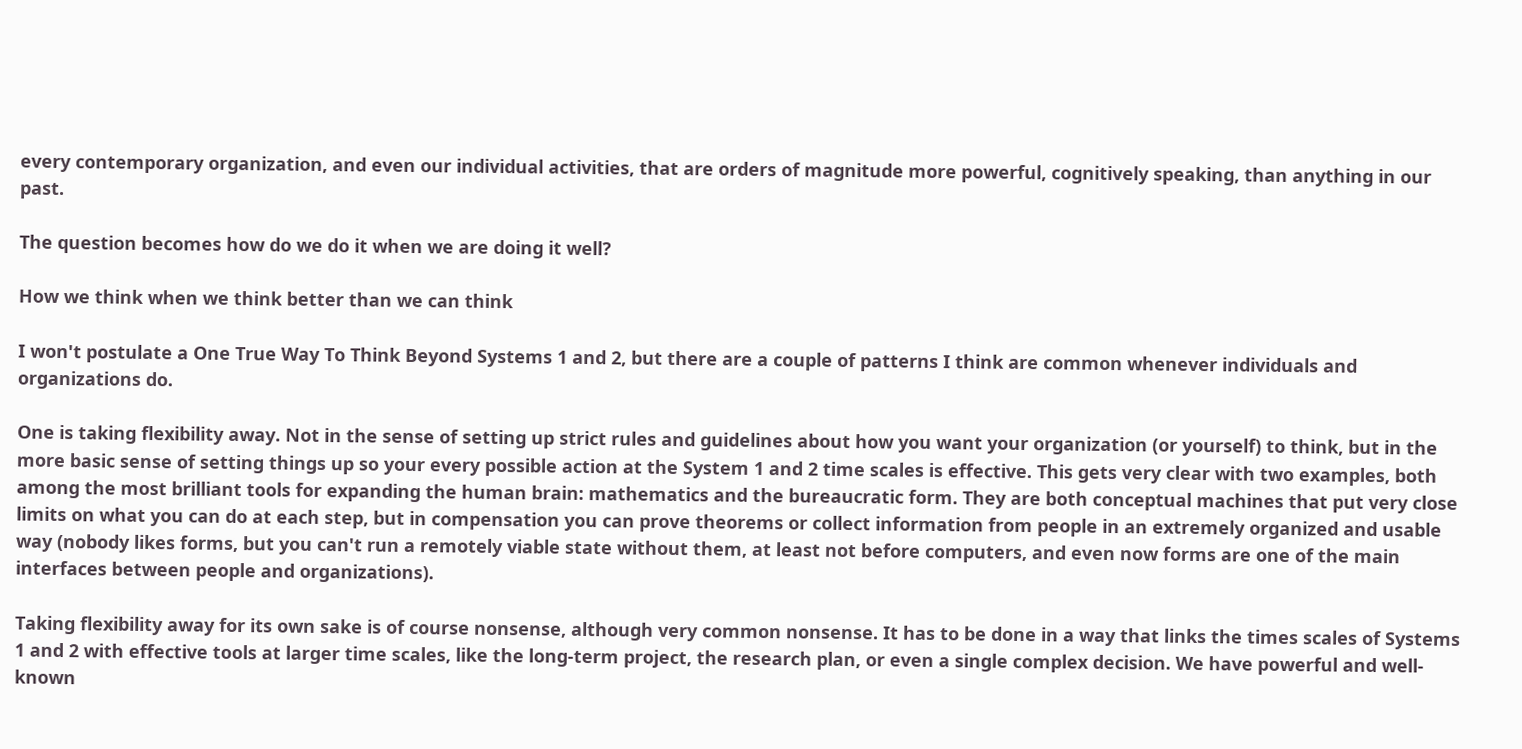every contemporary organization, and even our individual activities, that are orders of magnitude more powerful, cognitively speaking, than anything in our past.

The question becomes how do we do it when we are doing it well?

How we think when we think better than we can think

I won't postulate a One True Way To Think Beyond Systems 1 and 2, but there are a couple of patterns I think are common whenever individuals and organizations do.

One is taking flexibility away. Not in the sense of setting up strict rules and guidelines about how you want your organization (or yourself) to think, but in the more basic sense of setting things up so your every possible action at the System 1 and 2 time scales is effective. This gets very clear with two examples, both among the most brilliant tools for expanding the human brain: mathematics and the bureaucratic form. They are both conceptual machines that put very close limits on what you can do at each step, but in compensation you can prove theorems or collect information from people in an extremely organized and usable way (nobody likes forms, but you can't run a remotely viable state without them, at least not before computers, and even now forms are one of the main interfaces between people and organizations).

Taking flexibility away for its own sake is of course nonsense, although very common nonsense. It has to be done in a way that links the times scales of Systems 1 and 2 with effective tools at larger time scales, like the long-term project, the research plan, or even a single complex decision. We have powerful and well-known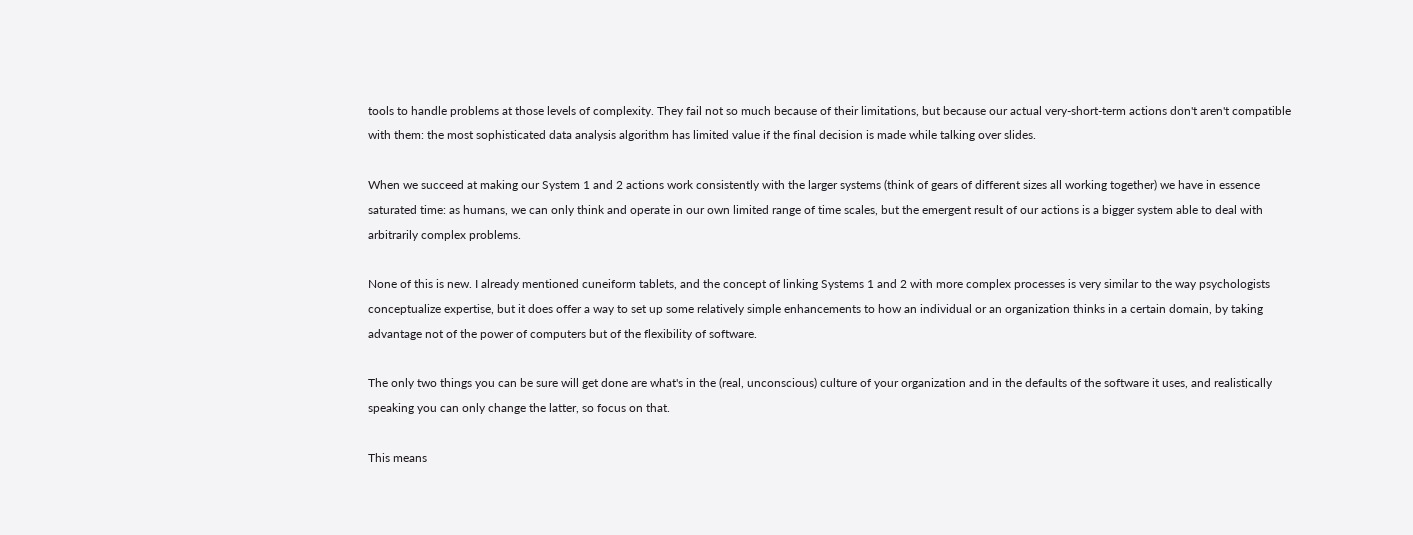tools to handle problems at those levels of complexity. They fail not so much because of their limitations, but because our actual very-short-term actions don't aren't compatible with them: the most sophisticated data analysis algorithm has limited value if the final decision is made while talking over slides.

When we succeed at making our System 1 and 2 actions work consistently with the larger systems (think of gears of different sizes all working together) we have in essence saturated time: as humans, we can only think and operate in our own limited range of time scales, but the emergent result of our actions is a bigger system able to deal with arbitrarily complex problems.

None of this is new. I already mentioned cuneiform tablets, and the concept of linking Systems 1 and 2 with more complex processes is very similar to the way psychologists conceptualize expertise, but it does offer a way to set up some relatively simple enhancements to how an individual or an organization thinks in a certain domain, by taking advantage not of the power of computers but of the flexibility of software.

The only two things you can be sure will get done are what's in the (real, unconscious) culture of your organization and in the defaults of the software it uses, and realistically speaking you can only change the latter, so focus on that.

This means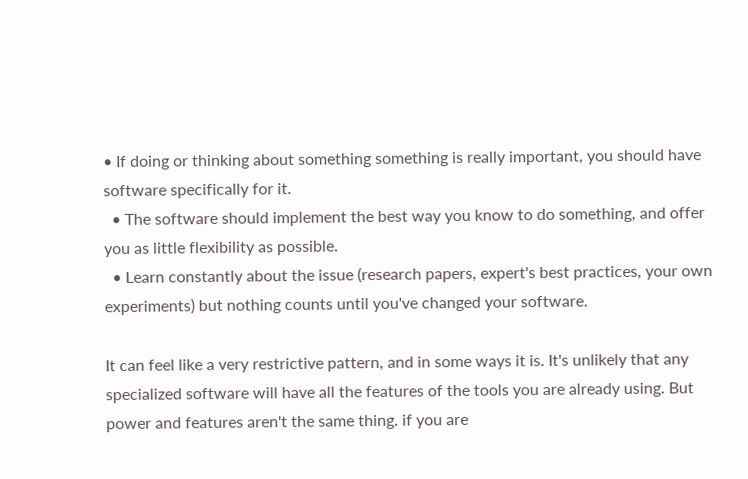• If doing or thinking about something something is really important, you should have software specifically for it.
  • The software should implement the best way you know to do something, and offer you as little flexibility as possible.
  • Learn constantly about the issue (research papers, expert's best practices, your own experiments) but nothing counts until you've changed your software.

It can feel like a very restrictive pattern, and in some ways it is. It's unlikely that any specialized software will have all the features of the tools you are already using. But power and features aren't the same thing. if you are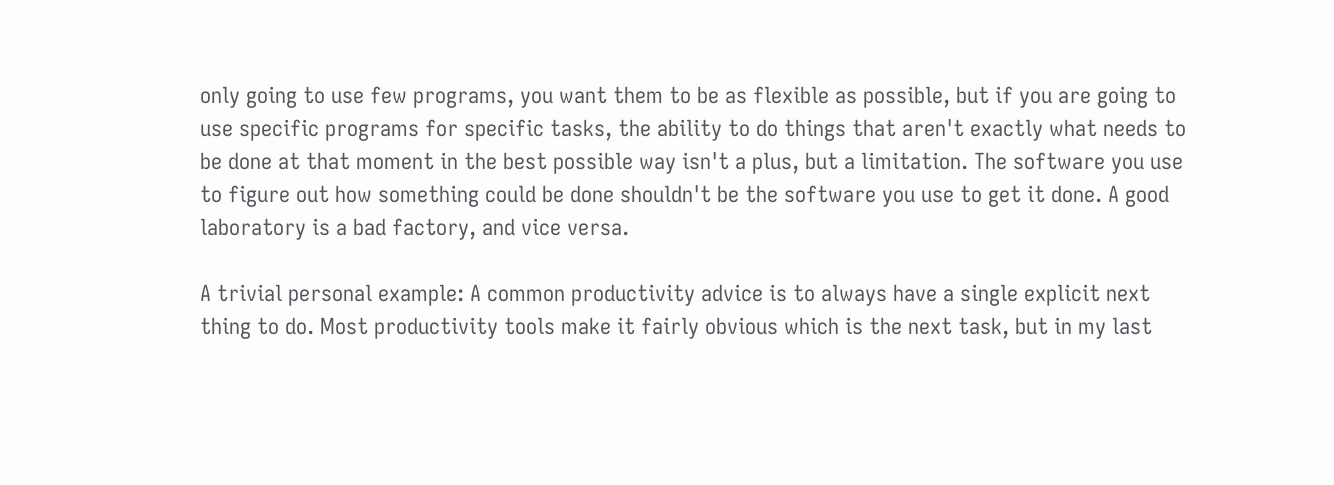only going to use few programs, you want them to be as flexible as possible, but if you are going to use specific programs for specific tasks, the ability to do things that aren't exactly what needs to be done at that moment in the best possible way isn't a plus, but a limitation. The software you use to figure out how something could be done shouldn't be the software you use to get it done. A good laboratory is a bad factory, and vice versa.

A trivial personal example: A common productivity advice is to always have a single explicit next thing to do. Most productivity tools make it fairly obvious which is the next task, but in my last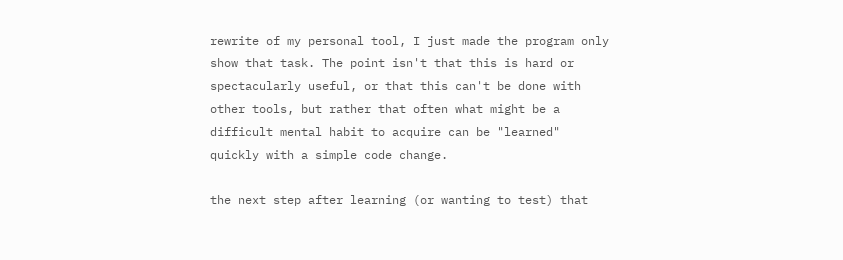rewrite of my personal tool, I just made the program only show that task. The point isn't that this is hard or spectacularly useful, or that this can't be done with other tools, but rather that often what might be a difficult mental habit to acquire can be "learned" quickly with a simple code change.

the next step after learning (or wanting to test) that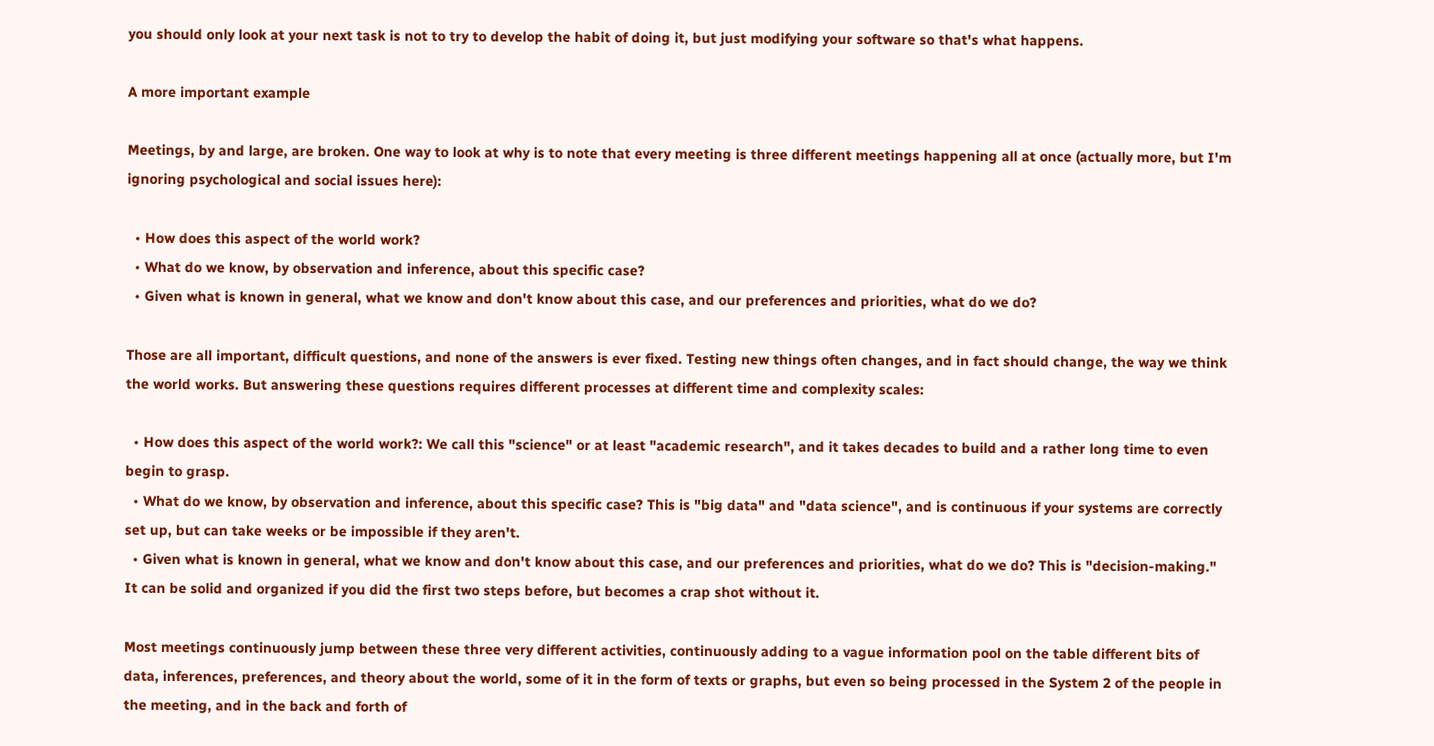you should only look at your next task is not to try to develop the habit of doing it, but just modifying your software so that's what happens.

A more important example

Meetings, by and large, are broken. One way to look at why is to note that every meeting is three different meetings happening all at once (actually more, but I'm ignoring psychological and social issues here):

  • How does this aspect of the world work?
  • What do we know, by observation and inference, about this specific case?
  • Given what is known in general, what we know and don't know about this case, and our preferences and priorities, what do we do?

Those are all important, difficult questions, and none of the answers is ever fixed. Testing new things often changes, and in fact should change, the way we think the world works. But answering these questions requires different processes at different time and complexity scales:

  • How does this aspect of the world work?: We call this "science" or at least "academic research", and it takes decades to build and a rather long time to even begin to grasp.
  • What do we know, by observation and inference, about this specific case? This is "big data" and "data science", and is continuous if your systems are correctly set up, but can take weeks or be impossible if they aren't.
  • Given what is known in general, what we know and don't know about this case, and our preferences and priorities, what do we do? This is "decision-making." It can be solid and organized if you did the first two steps before, but becomes a crap shot without it.

Most meetings continuously jump between these three very different activities, continuously adding to a vague information pool on the table different bits of data, inferences, preferences, and theory about the world, some of it in the form of texts or graphs, but even so being processed in the System 2 of the people in the meeting, and in the back and forth of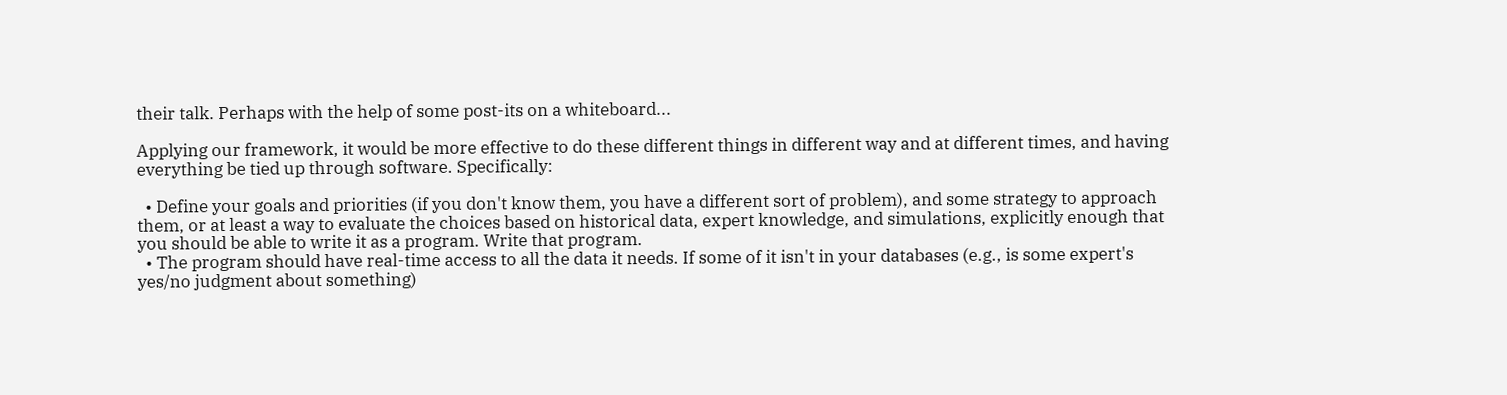their talk. Perhaps with the help of some post-its on a whiteboard...

Applying our framework, it would be more effective to do these different things in different way and at different times, and having everything be tied up through software. Specifically:

  • Define your goals and priorities (if you don't know them, you have a different sort of problem), and some strategy to approach them, or at least a way to evaluate the choices based on historical data, expert knowledge, and simulations, explicitly enough that you should be able to write it as a program. Write that program.
  • The program should have real-time access to all the data it needs. If some of it isn't in your databases (e.g., is some expert's yes/no judgment about something)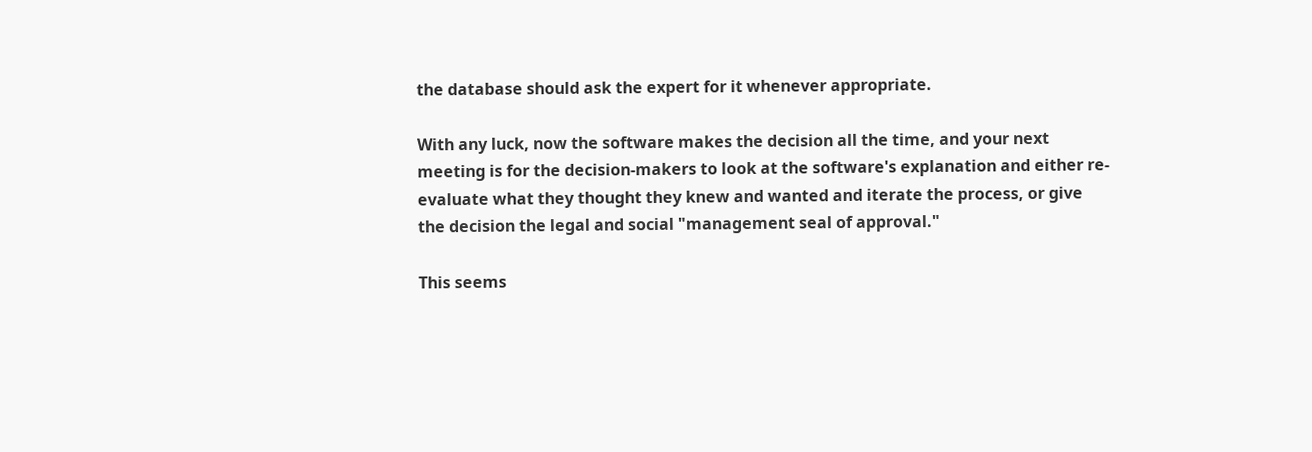the database should ask the expert for it whenever appropriate.

With any luck, now the software makes the decision all the time, and your next meeting is for the decision-makers to look at the software's explanation and either re-evaluate what they thought they knew and wanted and iterate the process, or give the decision the legal and social "management seal of approval."

This seems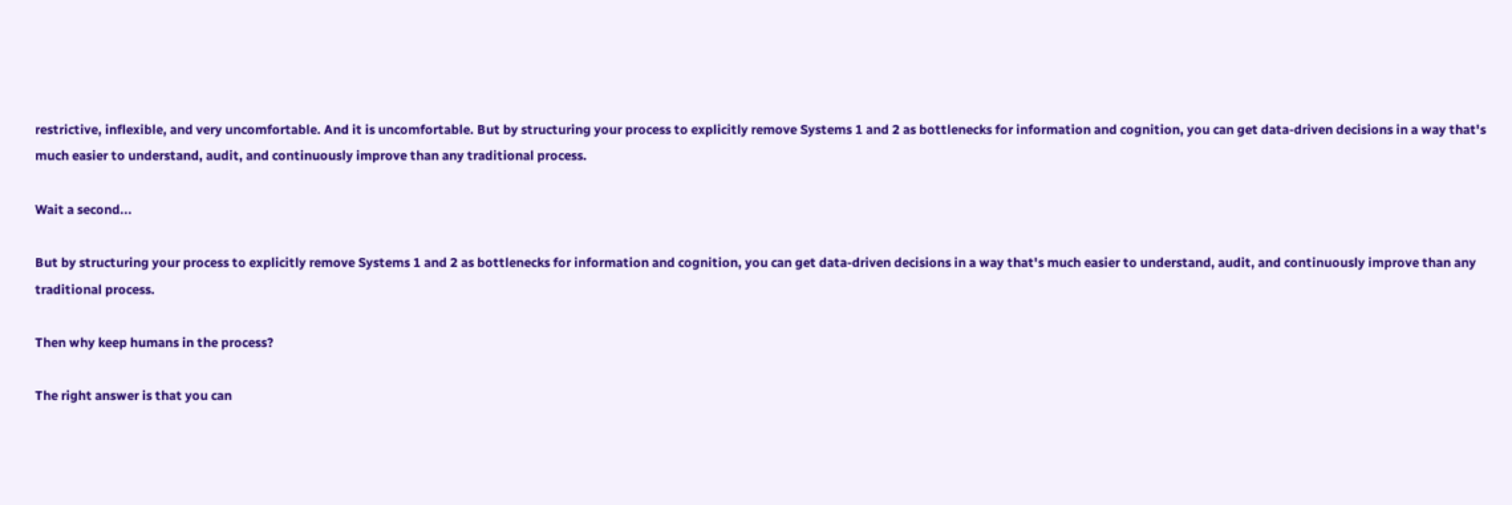restrictive, inflexible, and very uncomfortable. And it is uncomfortable. But by structuring your process to explicitly remove Systems 1 and 2 as bottlenecks for information and cognition, you can get data-driven decisions in a way that's much easier to understand, audit, and continuously improve than any traditional process.

Wait a second...

But by structuring your process to explicitly remove Systems 1 and 2 as bottlenecks for information and cognition, you can get data-driven decisions in a way that's much easier to understand, audit, and continuously improve than any traditional process.

Then why keep humans in the process?

The right answer is that you can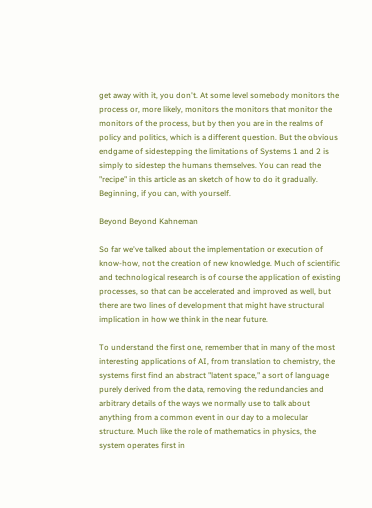get away with it, you don't. At some level somebody monitors the process or, more likely, monitors the monitors that monitor the monitors of the process, but by then you are in the realms of policy and politics, which is a different question. But the obvious endgame of sidestepping the limitations of Systems 1 and 2 is simply to sidestep the humans themselves. You can read the "recipe" in this article as an sketch of how to do it gradually. Beginning, if you can, with yourself.

Beyond Beyond Kahneman

So far we've talked about the implementation or execution of know-how, not the creation of new knowledge. Much of scientific and technological research is of course the application of existing processes, so that can be accelerated and improved as well, but there are two lines of development that might have structural implication in how we think in the near future.

To understand the first one, remember that in many of the most interesting applications of AI, from translation to chemistry, the systems first find an abstract "latent space," a sort of language purely derived from the data, removing the redundancies and arbitrary details of the ways we normally use to talk about anything from a common event in our day to a molecular structure. Much like the role of mathematics in physics, the system operates first in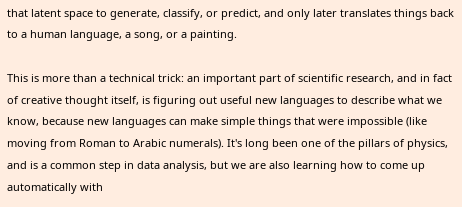that latent space to generate, classify, or predict, and only later translates things back to a human language, a song, or a painting.

This is more than a technical trick: an important part of scientific research, and in fact of creative thought itself, is figuring out useful new languages to describe what we know, because new languages can make simple things that were impossible (like moving from Roman to Arabic numerals). It's long been one of the pillars of physics, and is a common step in data analysis, but we are also learning how to come up automatically with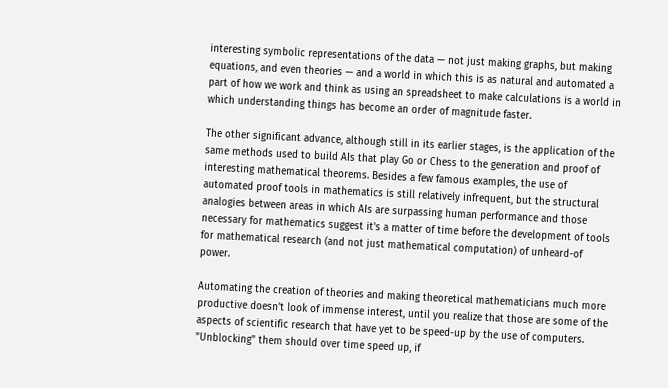interesting symbolic representations of the data — not just making graphs, but making equations, and even theories — and a world in which this is as natural and automated a part of how we work and think as using an spreadsheet to make calculations is a world in which understanding things has become an order of magnitude faster.

The other significant advance, although still in its earlier stages, is the application of the same methods used to build AIs that play Go or Chess to the generation and proof of interesting mathematical theorems. Besides a few famous examples, the use of automated proof tools in mathematics is still relatively infrequent, but the structural analogies between areas in which AIs are surpassing human performance and those necessary for mathematics suggest it's a matter of time before the development of tools for mathematical research (and not just mathematical computation) of unheard-of power.

Automating the creation of theories and making theoretical mathematicians much more productive doesn't look of immense interest, until you realize that those are some of the aspects of scientific research that have yet to be speed-up by the use of computers. "Unblocking" them should over time speed up, if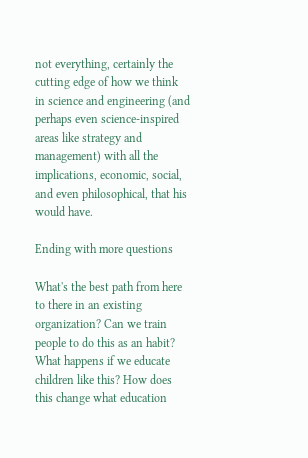not everything, certainly the cutting edge of how we think in science and engineering (and perhaps even science-inspired areas like strategy and management) with all the implications, economic, social, and even philosophical, that his would have.

Ending with more questions

What's the best path from here to there in an existing organization? Can we train people to do this as an habit? What happens if we educate children like this? How does this change what education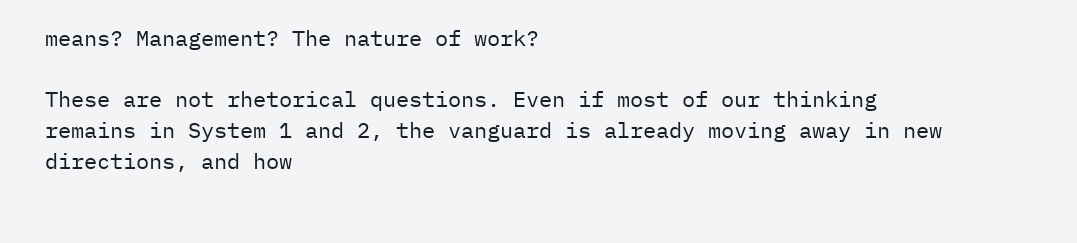means? Management? The nature of work?

These are not rhetorical questions. Even if most of our thinking remains in System 1 and 2, the vanguard is already moving away in new directions, and how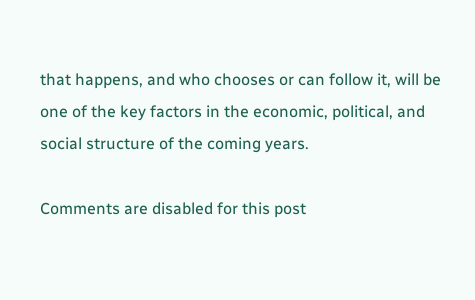that happens, and who chooses or can follow it, will be one of the key factors in the economic, political, and social structure of the coming years.

Comments are disabled for this post